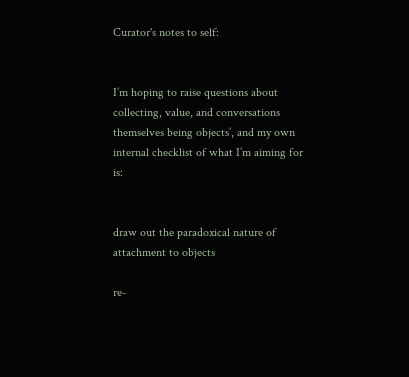Curator's notes to self:


I’m hoping to raise questions about collecting, value, and conversations themselves being objects’, and my own internal checklist of what I’m aiming for is:


draw out the paradoxical nature of attachment to objects

re-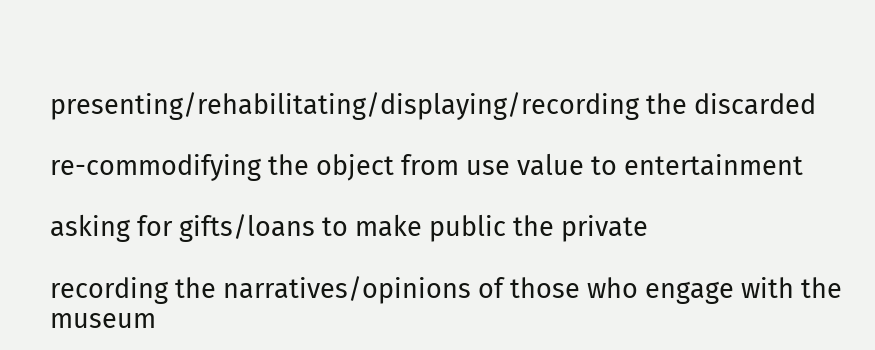presenting/rehabilitating/displaying/recording the discarded

re-commodifying the object from use value to entertainment

asking for gifts/loans to make public the private

recording the narratives/opinions of those who engage with the museum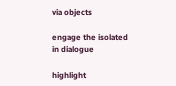via objects

engage the isolated in dialogue

highlight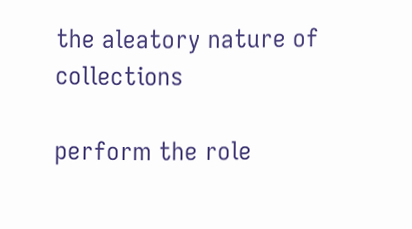the aleatory nature of collections

perform the role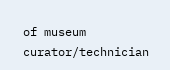of museum curator/technician